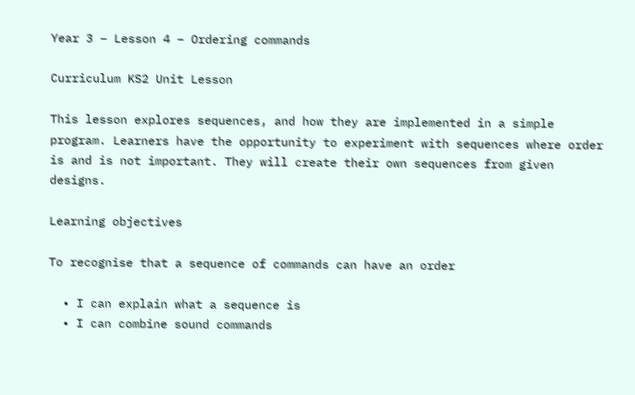Year 3 – Lesson 4 – Ordering commands

Curriculum KS2 Unit Lesson

This lesson explores sequences, and how they are implemented in a simple program. Learners have the opportunity to experiment with sequences where order is and is not important. They will create their own sequences from given designs.

Learning objectives

To recognise that a sequence of commands can have an order

  • I can explain what a sequence is
  • I can combine sound commands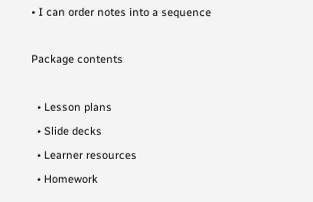• I can order notes into a sequence

Package contents

  • Lesson plans
  • Slide decks
  • Learner resources
  • Homework